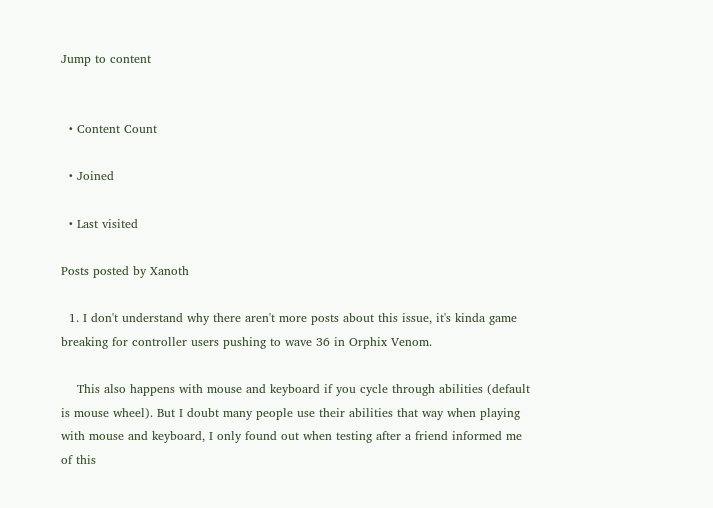Jump to content


  • Content Count

  • Joined

  • Last visited

Posts posted by Xanoth

  1. I don't understand why there aren't more posts about this issue, it's kinda game breaking for controller users pushing to wave 36 in Orphix Venom.

    This also happens with mouse and keyboard if you cycle through abilities (default is mouse wheel). But I doubt many people use their abilities that way when playing with mouse and keyboard, I only found out when testing after a friend informed me of this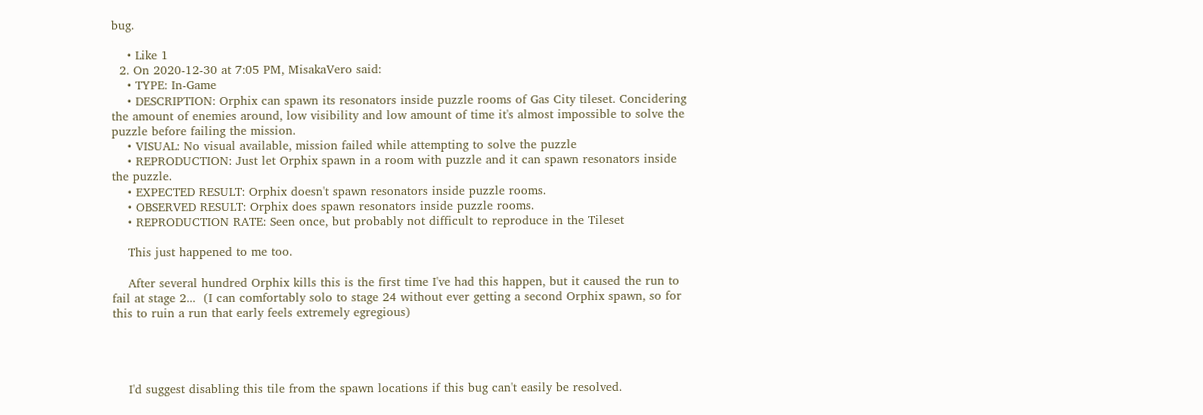bug.

    • Like 1
  2. On 2020-12-30 at 7:05 PM, MisakaVero said:
    • TYPE: In-Game
    • DESCRIPTION: Orphix can spawn its resonators inside puzzle rooms of Gas City tileset. Concidering the amount of enemies around, low visibility and low amount of time it's almost impossible to solve the puzzle before failing the mission.
    • VISUAL: No visual available, mission failed while attempting to solve the puzzle
    • REPRODUCTION: Just let Orphix spawn in a room with puzzle and it can spawn resonators inside the puzzle.
    • EXPECTED RESULT: Orphix doesn't spawn resonators inside puzzle rooms.
    • OBSERVED RESULT: Orphix does spawn resonators inside puzzle rooms.
    • REPRODUCTION RATE: Seen once, but probably not difficult to reproduce in the Tileset

    This just happened to me too.

    After several hundred Orphix kills this is the first time I've had this happen, but it caused the run to fail at stage 2...  (I can comfortably solo to stage 24 without ever getting a second Orphix spawn, so for this to ruin a run that early feels extremely egregious)




    I'd suggest disabling this tile from the spawn locations if this bug can't easily be resolved.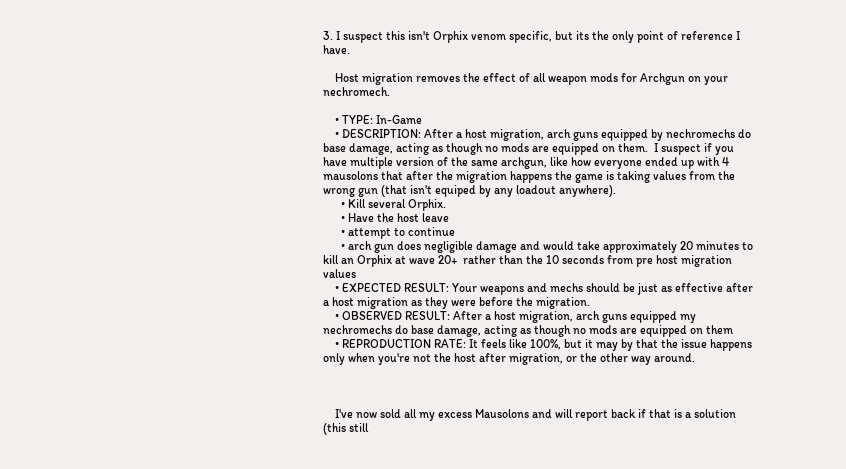3. I suspect this isn't Orphix venom specific, but its the only point of reference I have.

    Host migration removes the effect of all weapon mods for Archgun on your nechromech.

    • TYPE: In-Game
    • DESCRIPTION: After a host migration, arch guns equipped by nechromechs do base damage, acting as though no mods are equipped on them.  I suspect if you have multiple version of the same archgun, like how everyone ended up with 4 mausolons that after the migration happens the game is taking values from the wrong gun (that isn't equiped by any loadout anywhere).
      • Kill several Orphix.
      • Have the host leave
      • attempt to continue
      • arch gun does negligible damage and would take approximately 20 minutes to kill an Orphix at wave 20+  rather than the 10 seconds from pre host migration values
    • EXPECTED RESULT: Your weapons and mechs should be just as effective after a host migration as they were before the migration.
    • OBSERVED RESULT: After a host migration, arch guns equipped my nechromechs do base damage, acting as though no mods are equipped on them
    • REPRODUCTION RATE: It feels like 100%, but it may by that the issue happens only when you're not the host after migration, or the other way around.



    I've now sold all my excess Mausolons and will report back if that is a solution (this still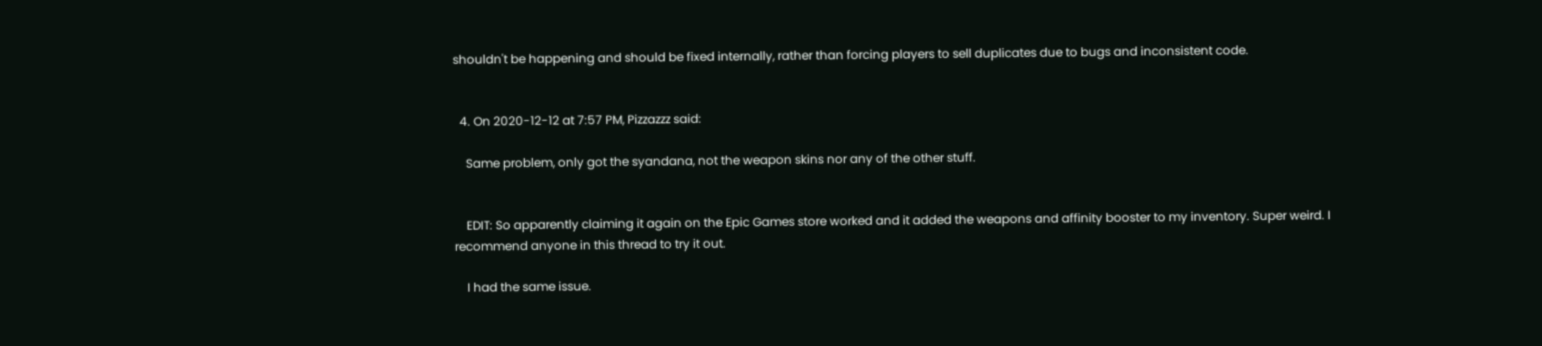shouldn't be happening and should be fixed internally, rather than forcing players to sell duplicates due to bugs and inconsistent code.


  4. On 2020-12-12 at 7:57 PM, Pizzazzz said:

    Same problem, only got the syandana, not the weapon skins nor any of the other stuff.


    EDIT: So apparently claiming it again on the Epic Games store worked and it added the weapons and affinity booster to my inventory. Super weird. I recommend anyone in this thread to try it out.

    I had the same issue.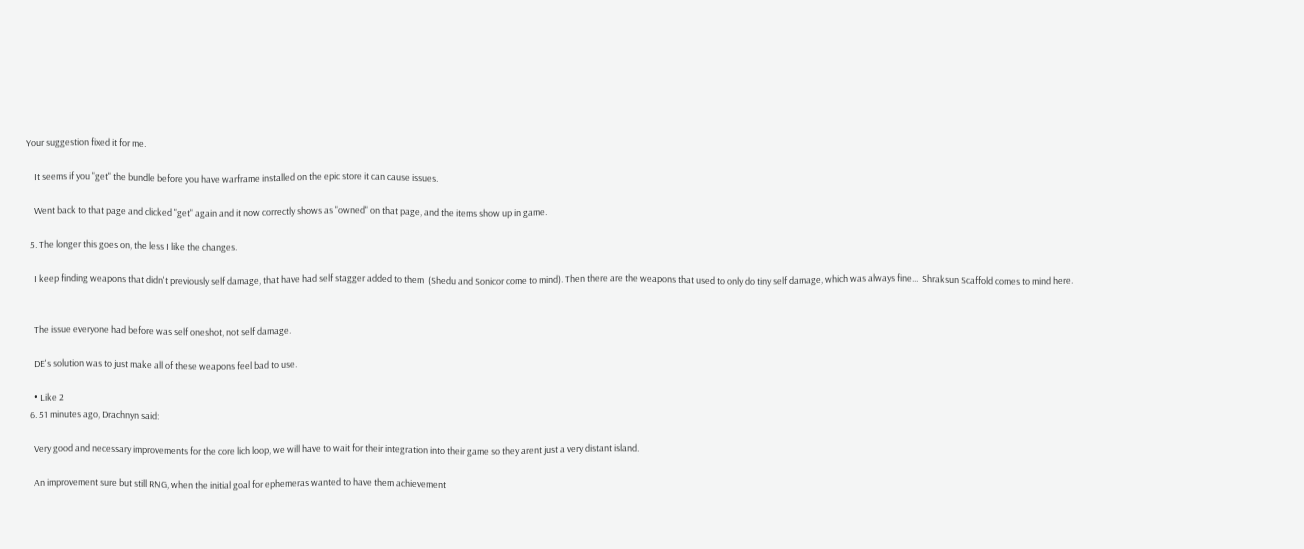Your suggestion fixed it for me.

    It seems if you "get" the bundle before you have warframe installed on the epic store it can cause issues.

    Went back to that page and clicked "get" again and it now correctly shows as "owned" on that page, and the items show up in game.

  5. The longer this goes on, the less I like the changes.

    I keep finding weapons that didn't previously self damage, that have had self stagger added to them  (Shedu and Sonicor come to mind). Then there are the weapons that used to only do tiny self damage, which was always fine...  Shraksun Scaffold comes to mind here.


    The issue everyone had before was self oneshot, not self damage.

    DE's solution was to just make all of these weapons feel bad to use.

    • Like 2
  6. 51 minutes ago, Drachnyn said:

    Very good and necessary improvements for the core lich loop, we will have to wait for their integration into their game so they arent just a very distant island.

    An improvement sure but still RNG, when the initial goal for ephemeras wanted to have them achievement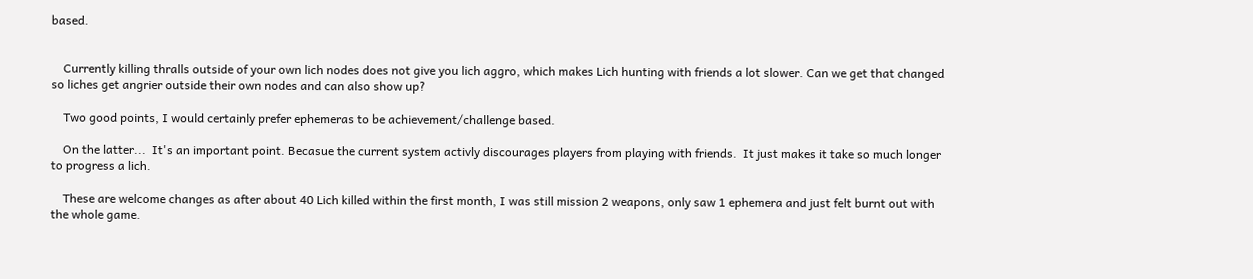based.


    Currently killing thralls outside of your own lich nodes does not give you lich aggro, which makes Lich hunting with friends a lot slower. Can we get that changed so liches get angrier outside their own nodes and can also show up?

    Two good points, I would certainly prefer ephemeras to be achievement/challenge based.

    On the latter...  It's an important point. Becasue the current system activly discourages players from playing with friends.  It just makes it take so much longer to progress a lich.

    These are welcome changes as after about 40 Lich killed within the first month, I was still mission 2 weapons, only saw 1 ephemera and just felt burnt out with the whole game.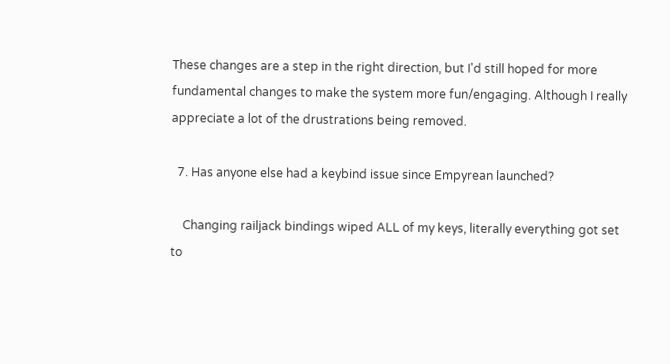These changes are a step in the right direction, but I'd still hoped for more fundamental changes to make the system more fun/engaging. Although I really appreciate a lot of the drustrations being removed.

  7. Has anyone else had a keybind issue since Empyrean launched?

    Changing railjack bindings wiped ALL of my keys, literally everything got set to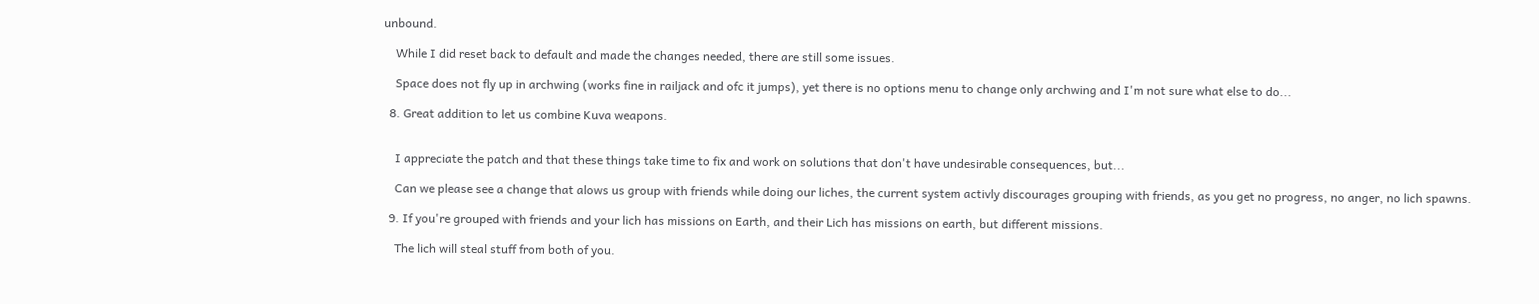unbound.

    While I did reset back to default and made the changes needed, there are still some issues.

    Space does not fly up in archwing (works fine in railjack and ofc it jumps), yet there is no options menu to change only archwing and I'm not sure what else to do...

  8. Great addition to let us combine Kuva weapons.


    I appreciate the patch and that these things take time to fix and work on solutions that don't have undesirable consequences, but...

    Can we please see a change that alows us group with friends while doing our liches, the current system activly discourages grouping with friends, as you get no progress, no anger, no lich spawns.

  9. If you're grouped with friends and your lich has missions on Earth, and their Lich has missions on earth, but different missions.

    The lich will steal stuff from both of you.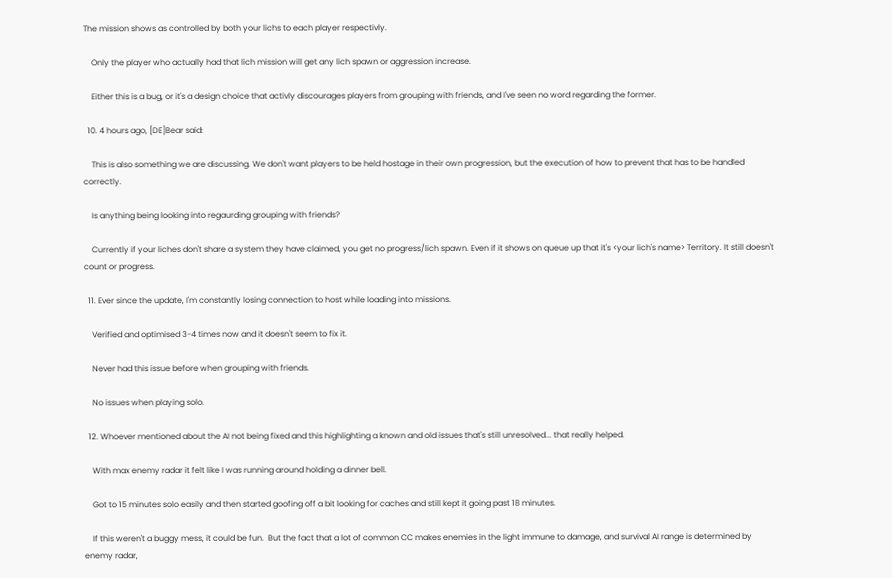The mission shows as controlled by both your lichs to each player respectivly.

    Only the player who actually had that lich mission will get any lich spawn or aggression increase.

    Either this is a bug, or it's a design choice that activly discourages players from grouping with friends, and I've seen no word regarding the former.

  10. 4 hours ago, [DE]Bear said:

    This is also something we are discussing. We don't want players to be held hostage in their own progression, but the execution of how to prevent that has to be handled correctly.

    Is anything being looking into regaurding grouping with friends?

    Currently if your liches don't share a system they have claimed, you get no progress/lich spawn. Even if it shows on queue up that it's <your lich's name> Territory. It still doesn't count or progress.

  11. Ever since the update, I'm constantly losing connection to host while loading into missions.

    Verified and optimised 3-4 times now and it doesn't seem to fix it.

    Never had this issue before when grouping with friends.

    No issues when playing solo.

  12. Whoever mentioned about the AI not being fixed and this highlighting a known and old issues that's still unresolved... that really helped.

    With max enemy radar it felt like I was running around holding a dinner bell.

    Got to 15 minutes solo easily and then started goofing off a bit looking for caches and still kept it going past 18 minutes.

    If this weren't a buggy mess, it could be fun.  But the fact that a lot of common CC makes enemies in the light immune to damage, and survival AI range is determined by enemy radar,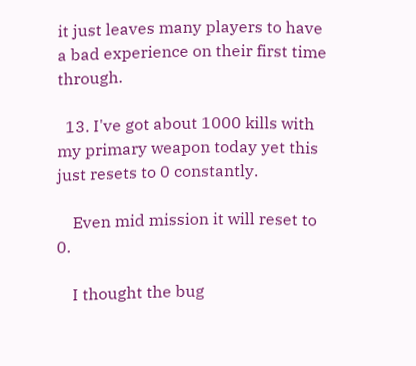it just leaves many players to have a bad experience on their first time through.

  13. I've got about 1000 kills with my primary weapon today yet this just resets to 0 constantly.

    Even mid mission it will reset to 0.

    I thought the bug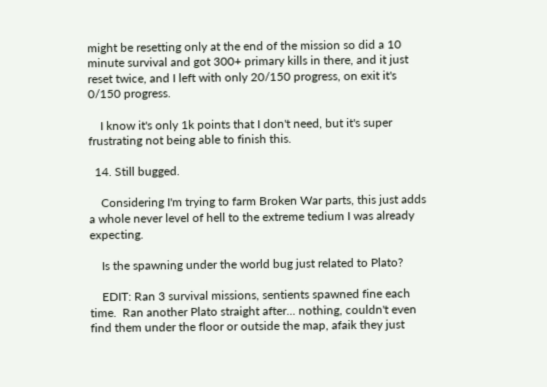might be resetting only at the end of the mission so did a 10 minute survival and got 300+ primary kills in there, and it just reset twice, and I left with only 20/150 progress, on exit it's 0/150 progress.

    I know it's only 1k points that I don't need, but it's super frustrating not being able to finish this.

  14. Still bugged.

    Considering I'm trying to farm Broken War parts, this just adds a whole never level of hell to the extreme tedium I was already expecting.

    Is the spawning under the world bug just related to Plato?

    EDIT: Ran 3 survival missions, sentients spawned fine each time.  Ran another Plato straight after... nothing, couldn't even find them under the floor or outside the map, afaik they just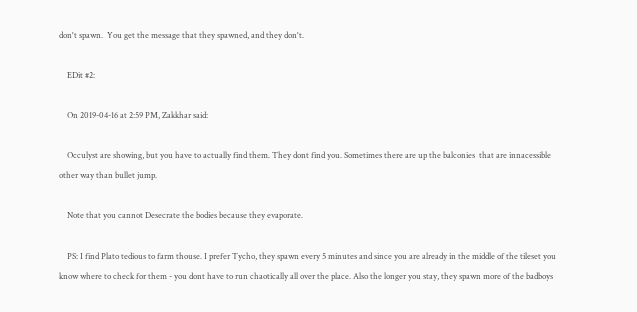don't spawn.  You get the message that they spawned, and they don't.

    EDit #2:

    On 2019-04-16 at 2:59 PM, Zakkhar said:

    Occulyst are showing, but you have to actually find them. They dont find you. Sometimes there are up the balconies  that are innacessible other way than bullet jump.

    Note that you cannot Desecrate the bodies because they evaporate.

    PS: I find Plato tedious to farm thouse. I prefer Tycho, they spawn every 5 minutes and since you are already in the middle of the tileset you know where to check for them - you dont have to run chaotically all over the place. Also the longer you stay, they spawn more of the badboys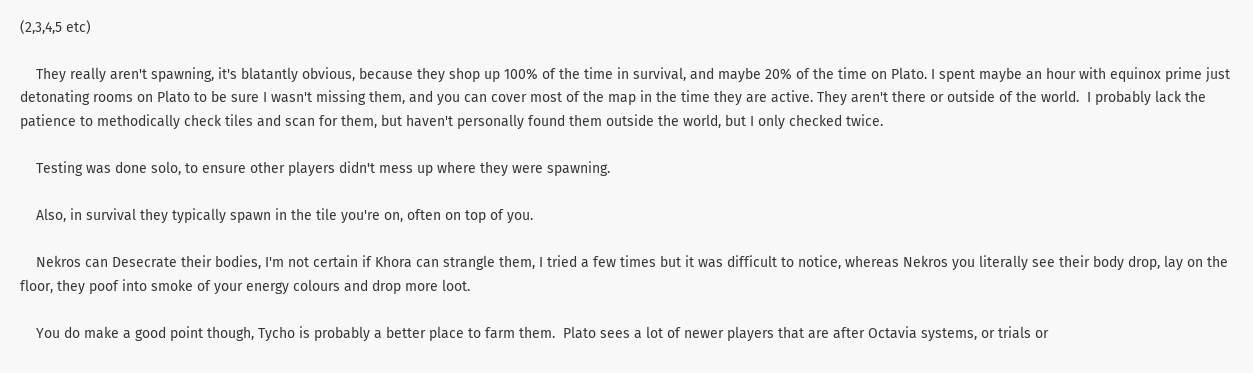(2,3,4,5 etc)

    They really aren't spawning, it's blatantly obvious, because they shop up 100% of the time in survival, and maybe 20% of the time on Plato. I spent maybe an hour with equinox prime just detonating rooms on Plato to be sure I wasn't missing them, and you can cover most of the map in the time they are active. They aren't there or outside of the world.  I probably lack the patience to methodically check tiles and scan for them, but haven't personally found them outside the world, but I only checked twice.

    Testing was done solo, to ensure other players didn't mess up where they were spawning.

    Also, in survival they typically spawn in the tile you're on, often on top of you.

    Nekros can Desecrate their bodies, I'm not certain if Khora can strangle them, I tried a few times but it was difficult to notice, whereas Nekros you literally see their body drop, lay on the floor, they poof into smoke of your energy colours and drop more loot.

    You do make a good point though, Tycho is probably a better place to farm them.  Plato sees a lot of newer players that are after Octavia systems, or trials or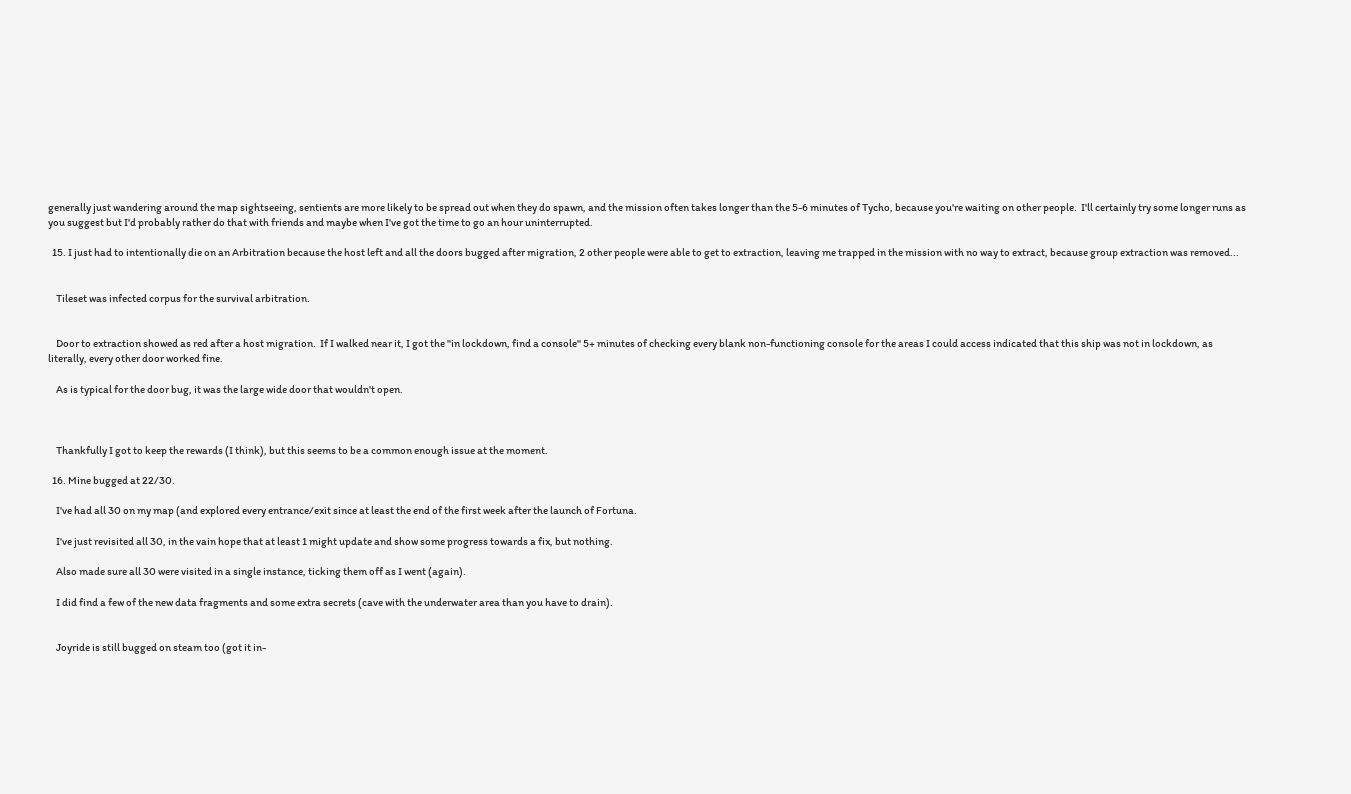generally just wandering around the map sightseeing, sentients are more likely to be spread out when they do spawn, and the mission often takes longer than the 5-6 minutes of Tycho, because you're waiting on other people.  I'll certainly try some longer runs as you suggest but I'd probably rather do that with friends and maybe when I've got the time to go an hour uninterrupted.

  15. I just had to intentionally die on an Arbitration because the host left and all the doors bugged after migration, 2 other people were able to get to extraction, leaving me trapped in the mission with no way to extract, because group extraction was removed...


    Tileset was infected corpus for the survival arbitration.


    Door to extraction showed as red after a host migration.  If I walked near it, I got the "in lockdown, find a console" 5+ minutes of checking every blank non-functioning console for the areas I could access indicated that this ship was not in lockdown, as literally, every other door worked fine.

    As is typical for the door bug, it was the large wide door that wouldn't open.



    Thankfully I got to keep the rewards (I think), but this seems to be a common enough issue at the moment.

  16. Mine bugged at 22/30.

    I've had all 30 on my map (and explored every entrance/exit since at least the end of the first week after the launch of Fortuna.

    I've just revisited all 30, in the vain hope that at least 1 might update and show some progress towards a fix, but nothing.

    Also made sure all 30 were visited in a single instance, ticking them off as I went (again).

    I did find a few of the new data fragments and some extra secrets (cave with the underwater area than you have to drain).


    Joyride is still bugged on steam too (got it in-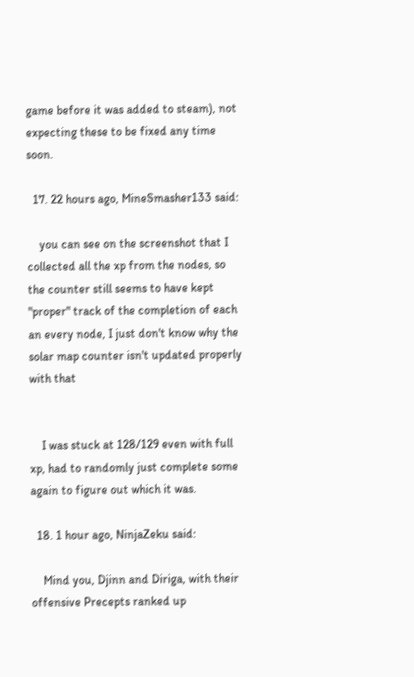game before it was added to steam), not expecting these to be fixed any time soon.

  17. 22 hours ago, MineSmasher133 said:

    you can see on the screenshot that I collected all the xp from the nodes, so the counter still seems to have kept "proper" track of the completion of each an every node, I just don't know why the solar map counter isn't updated properly with that


    I was stuck at 128/129 even with full xp, had to randomly just complete some again to figure out which it was.

  18. 1 hour ago, NinjaZeku said:

    Mind you, Djinn and Diriga, with their offensive Precepts ranked up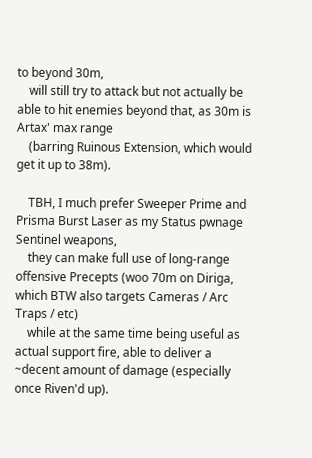to beyond 30m,
    will still try to attack but not actually be able to hit enemies beyond that, as 30m is Artax' max range
    (barring Ruinous Extension, which would get it up to 38m).

    TBH, I much prefer Sweeper Prime and Prisma Burst Laser as my Status pwnage Sentinel weapons,
    they can make full use of long-range offensive Precepts (woo 70m on Diriga, which BTW also targets Cameras / Arc Traps / etc)
    while at the same time being useful as actual support fire, able to deliver a ~decent amount of damage (especially once Riven'd up).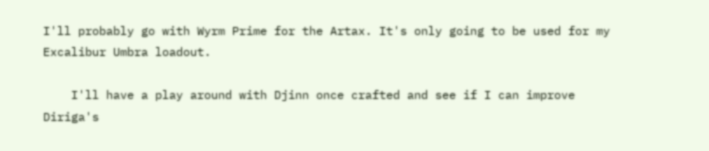I'll probably go with Wyrm Prime for the Artax. It's only going to be used for my Excalibur Umbra loadout.

    I'll have a play around with Djinn once crafted and see if I can improve Diriga's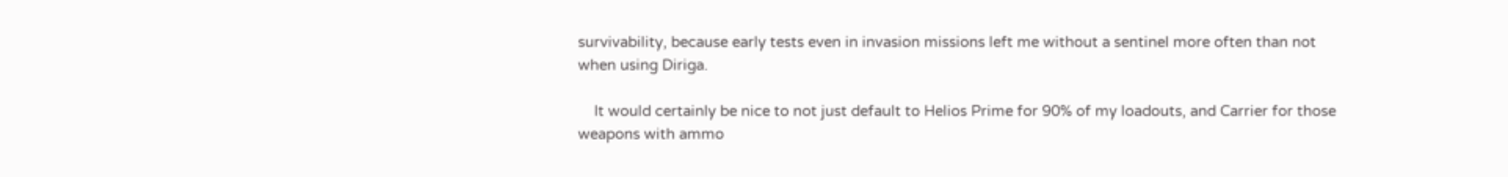survivability, because early tests even in invasion missions left me without a sentinel more often than not when using Diriga.

    It would certainly be nice to not just default to Helios Prime for 90% of my loadouts, and Carrier for those weapons with ammo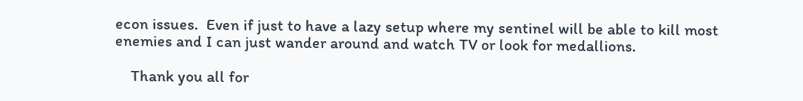econ issues.  Even if just to have a lazy setup where my sentinel will be able to kill most enemies and I can just wander around and watch TV or look for medallions.

    Thank you all for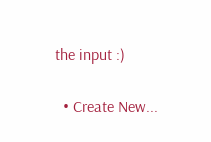the input :)

  • Create New...